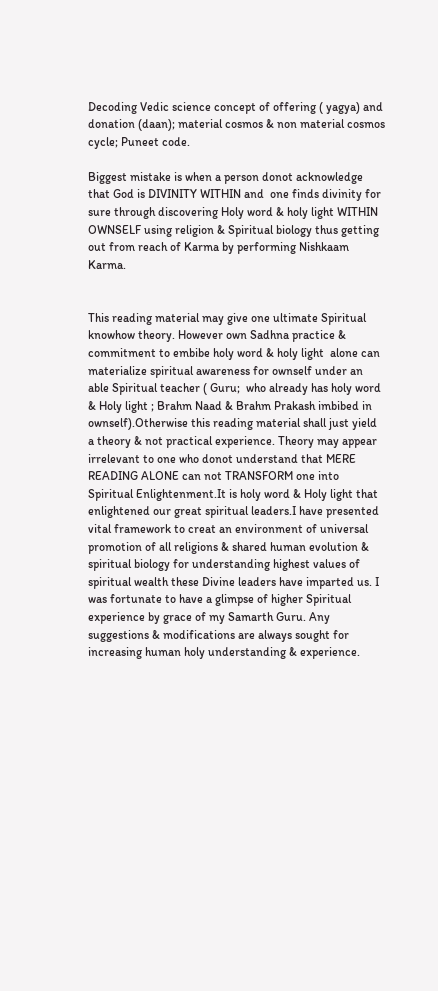Decoding Vedic science concept of offering ( yagya) and donation (daan); material cosmos & non material cosmos cycle; Puneet code.

Biggest mistake is when a person donot acknowledge that God is DIVINITY WITHIN and  one finds divinity for sure through discovering Holy word & holy light WITHIN OWNSELF using religion & Spiritual biology thus getting out from reach of Karma by performing Nishkaam Karma.


This reading material may give one ultimate Spiritual knowhow theory. However own Sadhna practice & commitment to embibe holy word & holy light  alone can materialize spiritual awareness for ownself under an able Spiritual teacher ( Guru;  who already has holy word & Holy light ; Brahm Naad & Brahm Prakash imbibed in ownself).Otherwise this reading material shall just yield a theory & not practical experience. Theory may appear irrelevant to one who donot understand that MERE  READING ALONE can not TRANSFORM one into Spiritual Enlightenment.It is holy word & Holy light that enlightened our great spiritual leaders.I have presented vital framework to creat an environment of universal promotion of all religions & shared human evolution & spiritual biology for understanding highest values of spiritual wealth these Divine leaders have imparted us. I was fortunate to have a glimpse of higher Spiritual experience by grace of my Samarth Guru. Any suggestions & modifications are always sought for increasing human holy understanding & experience.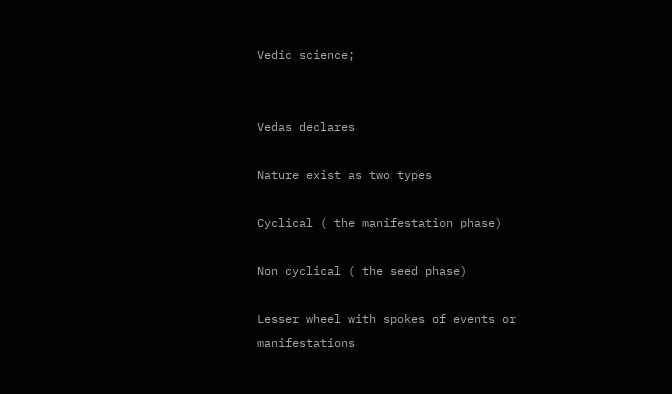Vedic science;


Vedas declares

Nature exist as two types

Cyclical ( the manifestation phase)

Non cyclical ( the seed phase)

Lesser wheel with spokes of events or manifestations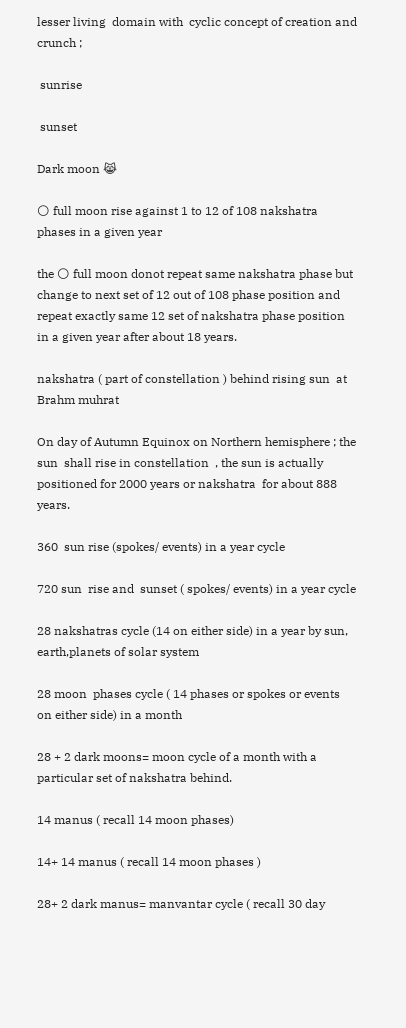lesser living  domain with  cyclic concept of creation and crunch ;

 sunrise

 sunset

Dark moon 😹

🌕 full moon rise against 1 to 12 of 108 nakshatra phases in a given year

the 🌕 full moon donot repeat same nakshatra phase but change to next set of 12 out of 108 phase position and repeat exactly same 12 set of nakshatra phase position in a given year after about 18 years.

nakshatra ( part of constellation ) behind rising sun  at Brahm muhrat

On day of Autumn Equinox on Northern hemisphere ; the sun  shall rise in constellation  , the sun is actually positioned for 2000 years or nakshatra  for about 888 years.

360  sun rise (spokes/ events) in a year cycle

720 sun  rise and  sunset ( spokes/ events) in a year cycle

28 nakshatras cycle (14 on either side) in a year by sun, earth,planets of solar system

28 moon  phases cycle ( 14 phases or spokes or events on either side) in a month

28 + 2 dark moons= moon cycle of a month with a particular set of nakshatra behind.

14 manus ( recall 14 moon phases)

14+ 14 manus ( recall 14 moon phases )

28+ 2 dark manus= manvantar cycle ( recall 30 day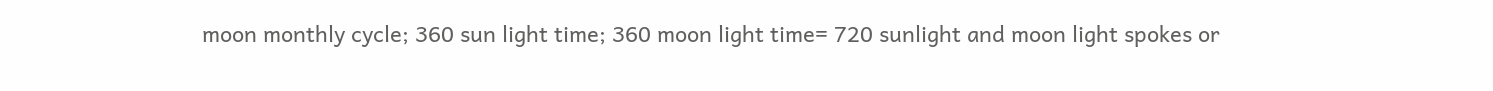moon monthly cycle; 360 sun light time; 360 moon light time= 720 sunlight and moon light spokes or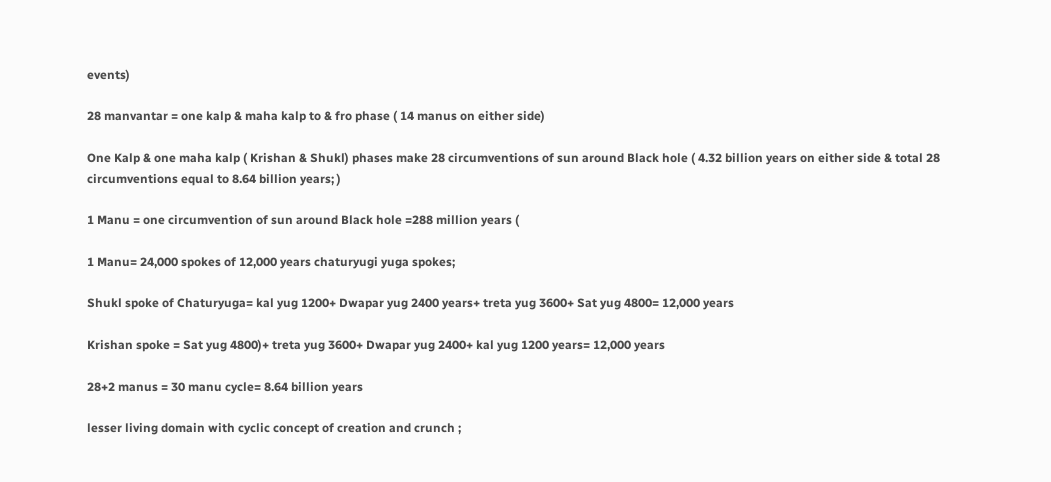events)

28 manvantar = one kalp & maha kalp to & fro phase ( 14 manus on either side)

One Kalp & one maha kalp ( Krishan & Shukl) phases make 28 circumventions of sun around Black hole ( 4.32 billion years on either side & total 28 circumventions equal to 8.64 billion years; )

1 Manu = one circumvention of sun around Black hole =288 million years (

1 Manu= 24,000 spokes of 12,000 years chaturyugi yuga spokes;

Shukl spoke of Chaturyuga= kal yug 1200+ Dwapar yug 2400 years+ treta yug 3600+ Sat yug 4800= 12,000 years

Krishan spoke = Sat yug 4800)+ treta yug 3600+ Dwapar yug 2400+ kal yug 1200 years= 12,000 years

28+2 manus = 30 manu cycle= 8.64 billion years

lesser living domain with cyclic concept of creation and crunch ;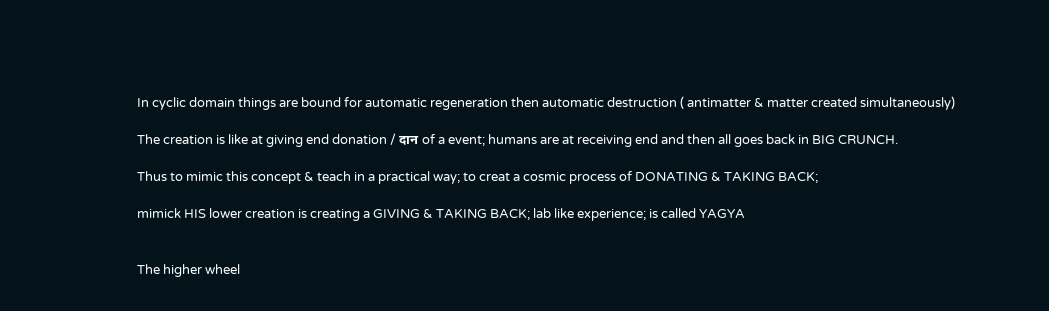In cyclic domain things are bound for automatic regeneration then automatic destruction ( antimatter & matter created simultaneously)

The creation is like at giving end donation / दान of a event; humans are at receiving end and then all goes back in BIG CRUNCH.

Thus to mimic this concept & teach in a practical way; to creat a cosmic process of DONATING & TAKING BACK;

mimick HIS lower creation is creating a GIVING & TAKING BACK; lab like experience; is called YAGYA


The higher wheel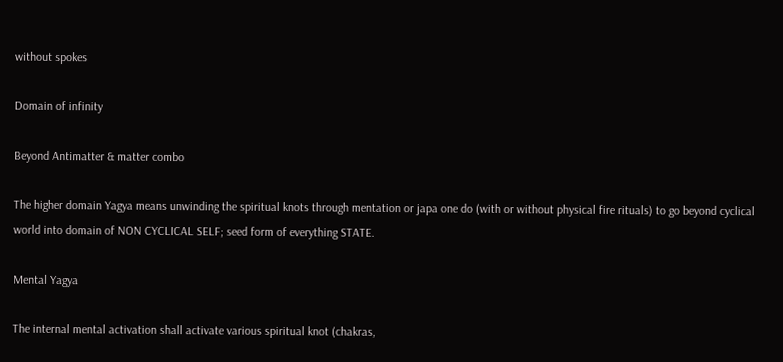without spokes

Domain of infinity

Beyond Antimatter & matter combo

The higher domain Yagya means unwinding the spiritual knots through mentation or japa one do (with or without physical fire rituals) to go beyond cyclical world into domain of NON CYCLICAL SELF; seed form of everything STATE.

Mental Yagya

The internal mental activation shall activate various spiritual knot (chakras,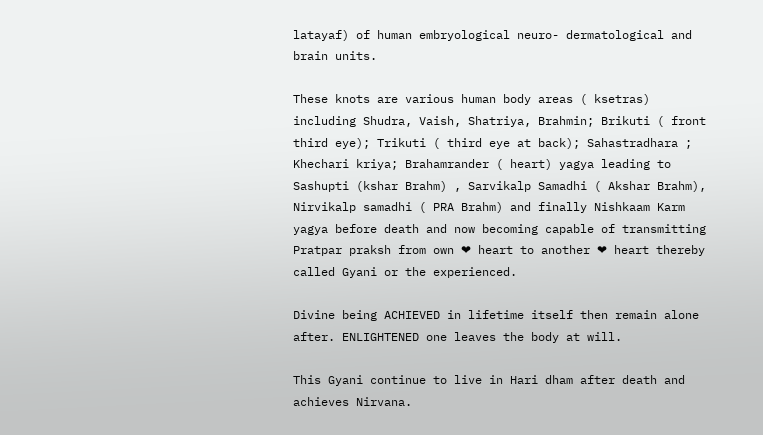latayaf) of human embryological neuro- dermatological and brain units.

These knots are various human body areas ( ksetras) including Shudra, Vaish, Shatriya, Brahmin; Brikuti ( front third eye); Trikuti ( third eye at back); Sahastradhara ; Khechari kriya; Brahamrander ( heart) yagya leading to Sashupti (kshar Brahm) , Sarvikalp Samadhi ( Akshar Brahm), Nirvikalp samadhi ( PRA Brahm) and finally Nishkaam Karm yagya before death and now becoming capable of transmitting Pratpar praksh from own ❤ heart to another ❤ heart thereby called Gyani or the experienced.

Divine being ACHIEVED in lifetime itself then remain alone after. ENLIGHTENED one leaves the body at will.

This Gyani continue to live in Hari dham after death and achieves Nirvana.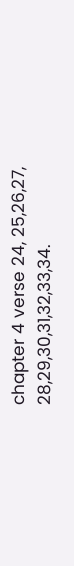chapter 4 verse 24, 25,26,27, 28,29,30,31,32,33,34.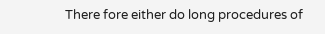There fore either do long procedures of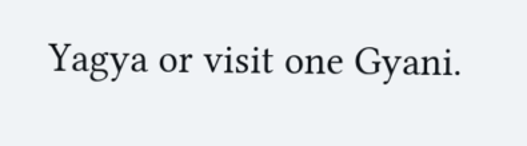Yagya or visit one Gyani.